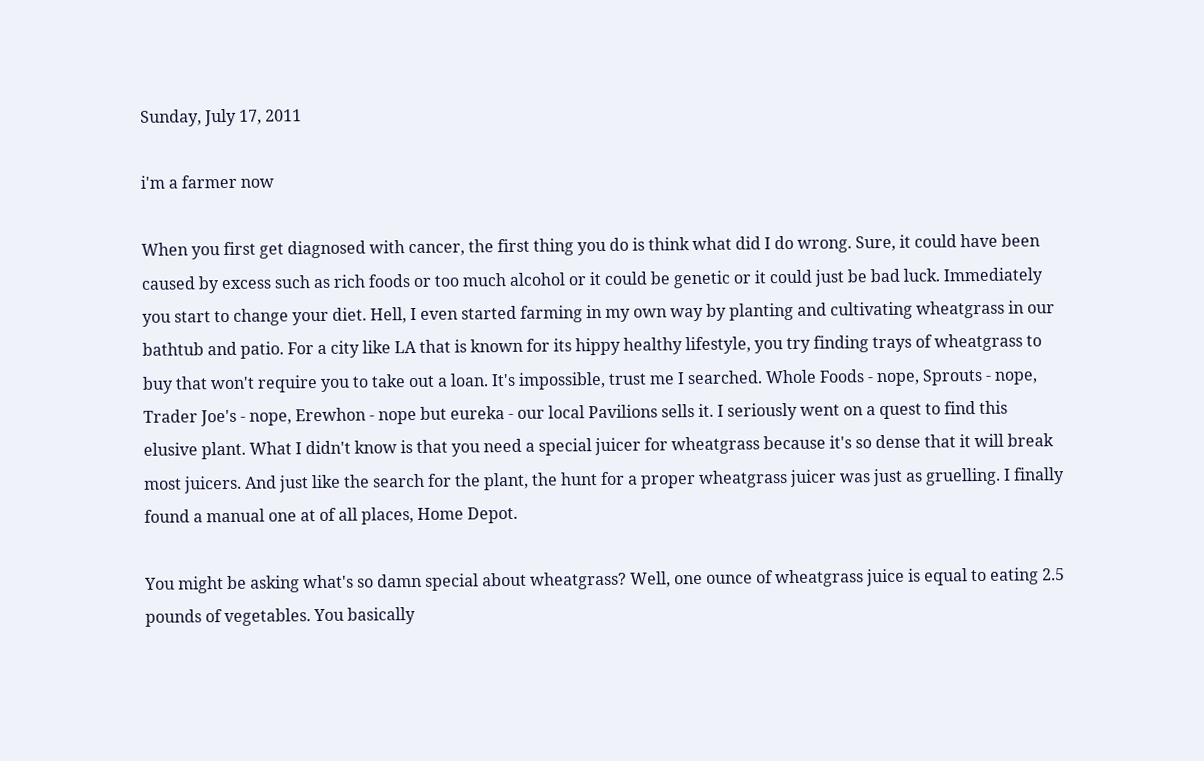Sunday, July 17, 2011

i'm a farmer now

When you first get diagnosed with cancer, the first thing you do is think what did I do wrong. Sure, it could have been caused by excess such as rich foods or too much alcohol or it could be genetic or it could just be bad luck. Immediately you start to change your diet. Hell, I even started farming in my own way by planting and cultivating wheatgrass in our bathtub and patio. For a city like LA that is known for its hippy healthy lifestyle, you try finding trays of wheatgrass to buy that won't require you to take out a loan. It's impossible, trust me I searched. Whole Foods - nope, Sprouts - nope, Trader Joe's - nope, Erewhon - nope but eureka - our local Pavilions sells it. I seriously went on a quest to find this elusive plant. What I didn't know is that you need a special juicer for wheatgrass because it's so dense that it will break most juicers. And just like the search for the plant, the hunt for a proper wheatgrass juicer was just as gruelling. I finally found a manual one at of all places, Home Depot.

You might be asking what's so damn special about wheatgrass? Well, one ounce of wheatgrass juice is equal to eating 2.5 pounds of vegetables. You basically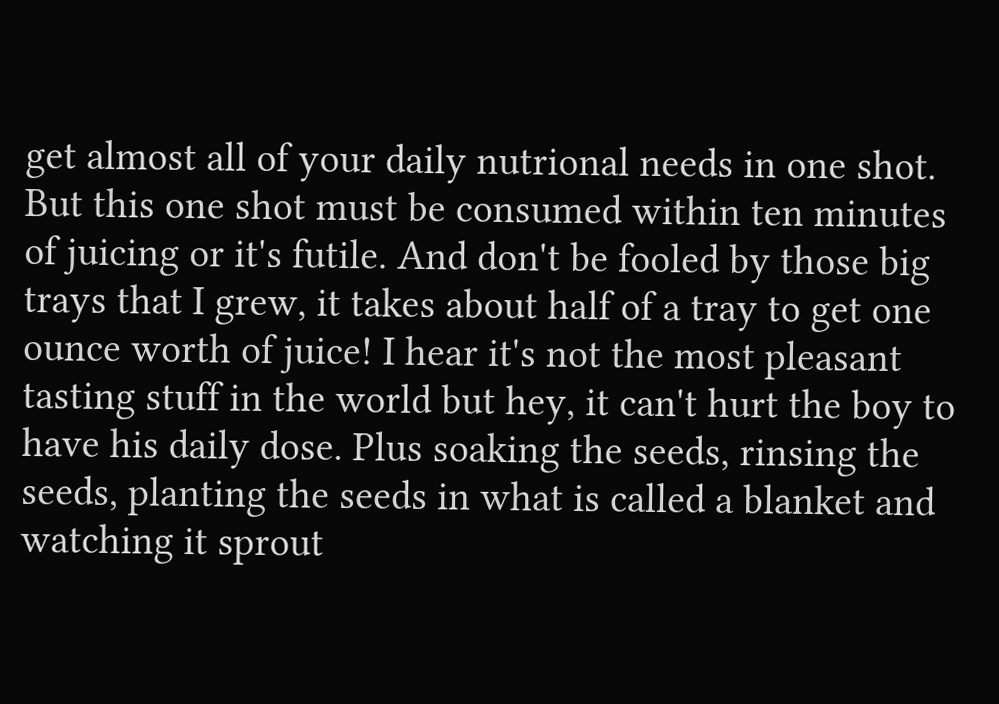get almost all of your daily nutrional needs in one shot. But this one shot must be consumed within ten minutes of juicing or it's futile. And don't be fooled by those big trays that I grew, it takes about half of a tray to get one ounce worth of juice! I hear it's not the most pleasant tasting stuff in the world but hey, it can't hurt the boy to have his daily dose. Plus soaking the seeds, rinsing the seeds, planting the seeds in what is called a blanket and watching it sprout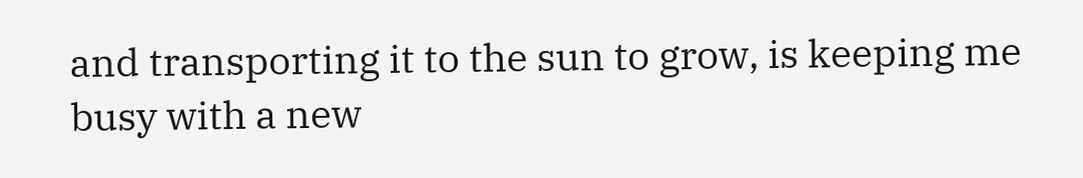and transporting it to the sun to grow, is keeping me busy with a new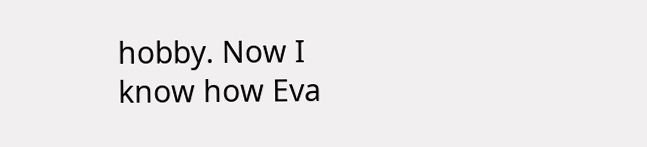hobby. Now I know how Eva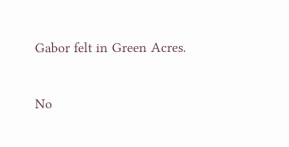Gabor felt in Green Acres.

No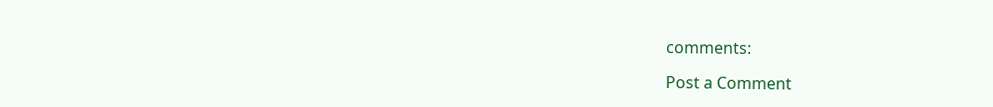comments:

Post a Comment